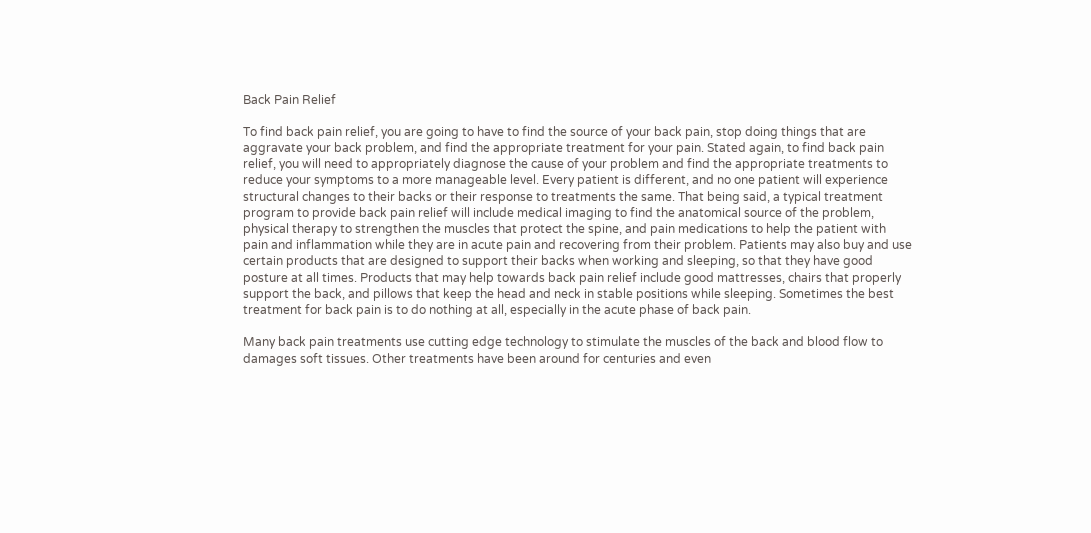Back Pain Relief

To find back pain relief, you are going to have to find the source of your back pain, stop doing things that are aggravate your back problem, and find the appropriate treatment for your pain. Stated again, to find back pain relief, you will need to appropriately diagnose the cause of your problem and find the appropriate treatments to reduce your symptoms to a more manageable level. Every patient is different, and no one patient will experience structural changes to their backs or their response to treatments the same. That being said, a typical treatment program to provide back pain relief will include medical imaging to find the anatomical source of the problem, physical therapy to strengthen the muscles that protect the spine, and pain medications to help the patient with pain and inflammation while they are in acute pain and recovering from their problem. Patients may also buy and use certain products that are designed to support their backs when working and sleeping, so that they have good posture at all times. Products that may help towards back pain relief include good mattresses, chairs that properly support the back, and pillows that keep the head and neck in stable positions while sleeping. Sometimes the best treatment for back pain is to do nothing at all, especially in the acute phase of back pain.

Many back pain treatments use cutting edge technology to stimulate the muscles of the back and blood flow to damages soft tissues. Other treatments have been around for centuries and even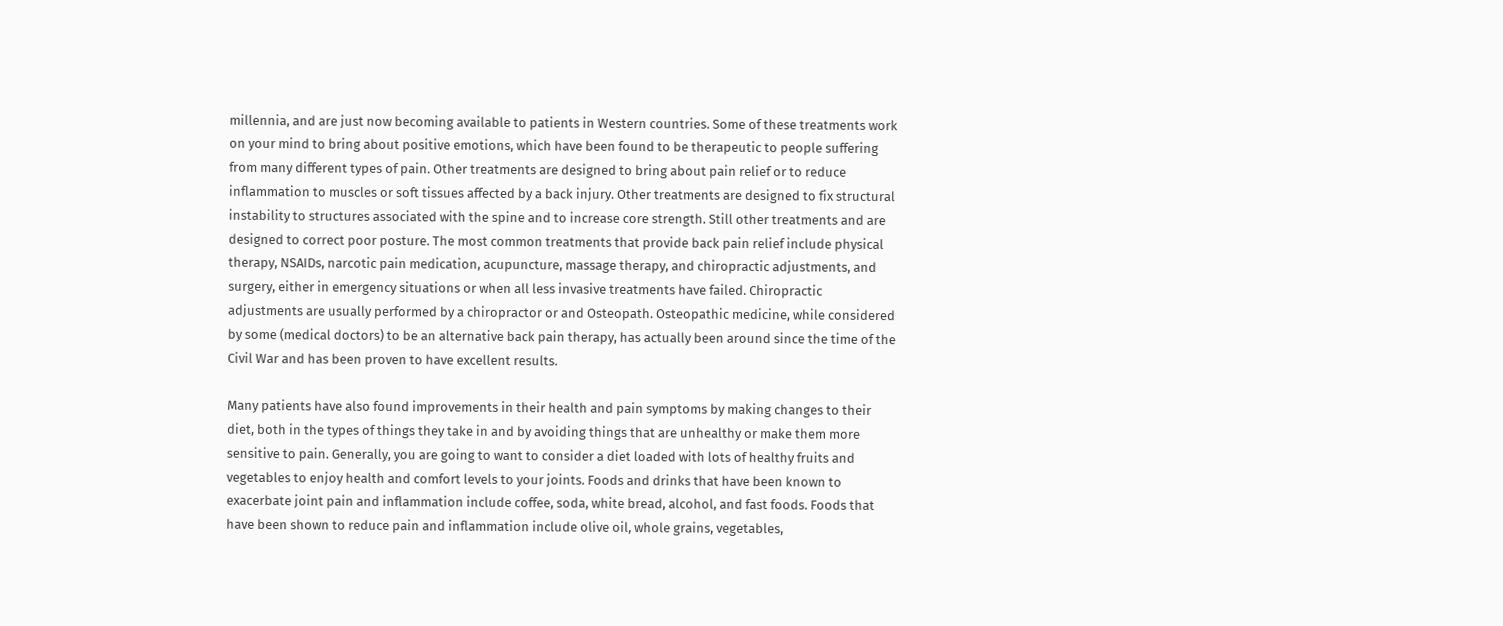millennia, and are just now becoming available to patients in Western countries. Some of these treatments work on your mind to bring about positive emotions, which have been found to be therapeutic to people suffering from many different types of pain. Other treatments are designed to bring about pain relief or to reduce inflammation to muscles or soft tissues affected by a back injury. Other treatments are designed to fix structural instability to structures associated with the spine and to increase core strength. Still other treatments and are designed to correct poor posture. The most common treatments that provide back pain relief include physical therapy, NSAIDs, narcotic pain medication, acupuncture, massage therapy, and chiropractic adjustments, and surgery, either in emergency situations or when all less invasive treatments have failed. Chiropractic adjustments are usually performed by a chiropractor or and Osteopath. Osteopathic medicine, while considered by some (medical doctors) to be an alternative back pain therapy, has actually been around since the time of the Civil War and has been proven to have excellent results.

Many patients have also found improvements in their health and pain symptoms by making changes to their diet, both in the types of things they take in and by avoiding things that are unhealthy or make them more sensitive to pain. Generally, you are going to want to consider a diet loaded with lots of healthy fruits and vegetables to enjoy health and comfort levels to your joints. Foods and drinks that have been known to exacerbate joint pain and inflammation include coffee, soda, white bread, alcohol, and fast foods. Foods that have been shown to reduce pain and inflammation include olive oil, whole grains, vegetables,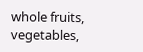whole fruits, vegetables,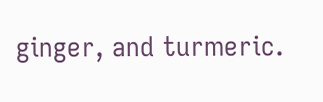ginger, and turmeric.